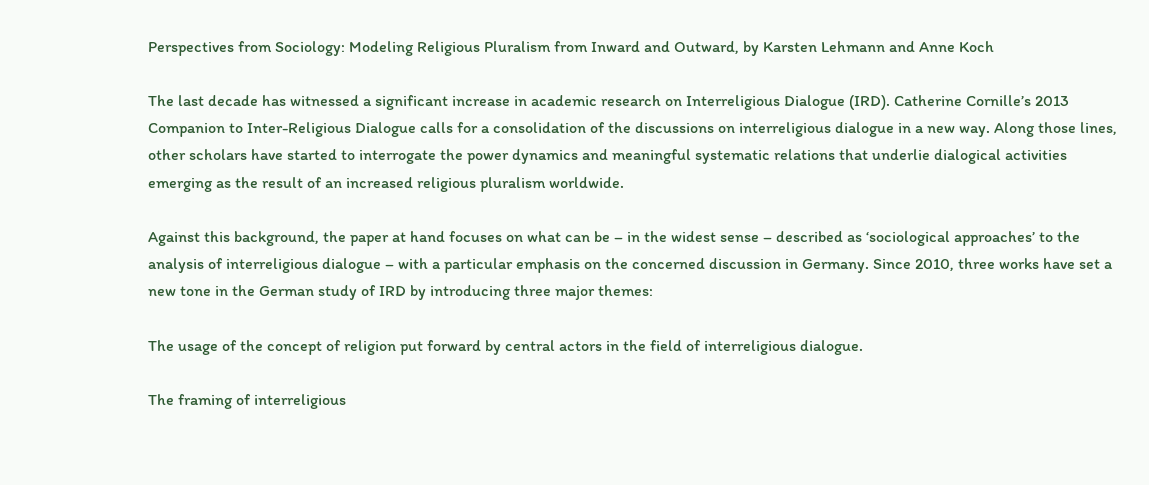Perspectives from Sociology: Modeling Religious Pluralism from Inward and Outward, by Karsten Lehmann and Anne Koch

The last decade has witnessed a significant increase in academic research on Interreligious Dialogue (IRD). Catherine Cornille’s 2013 Companion to Inter-Religious Dialogue calls for a consolidation of the discussions on interreligious dialogue in a new way. Along those lines, other scholars have started to interrogate the power dynamics and meaningful systematic relations that underlie dialogical activities emerging as the result of an increased religious pluralism worldwide.

Against this background, the paper at hand focuses on what can be – in the widest sense – described as ‘sociological approaches’ to the analysis of interreligious dialogue – with a particular emphasis on the concerned discussion in Germany. Since 2010, three works have set a new tone in the German study of IRD by introducing three major themes:

The usage of the concept of religion put forward by central actors in the field of interreligious dialogue.

The framing of interreligious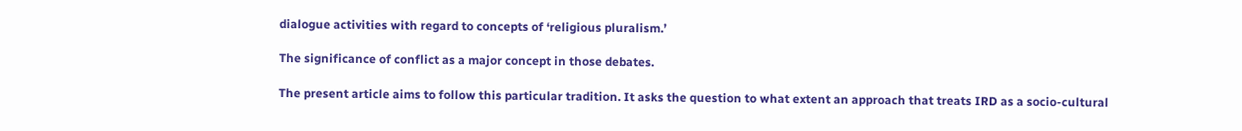dialogue activities with regard to concepts of ‘religious pluralism.’

The significance of conflict as a major concept in those debates.

The present article aims to follow this particular tradition. It asks the question to what extent an approach that treats IRD as a socio-cultural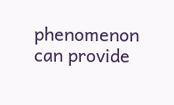phenomenon can provide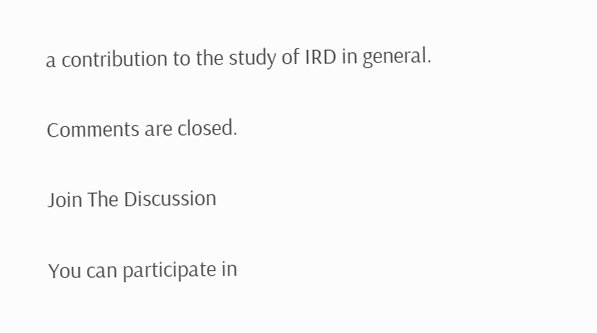a contribution to the study of IRD in general.

Comments are closed.

Join The Discussion

You can participate in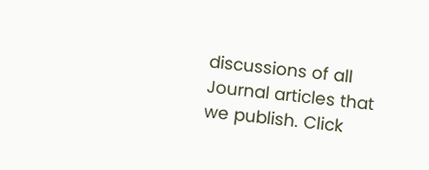discussions of all Journal articles that we publish. Click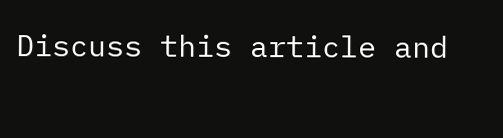Discuss this article and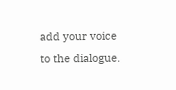add your voice to the dialogue.